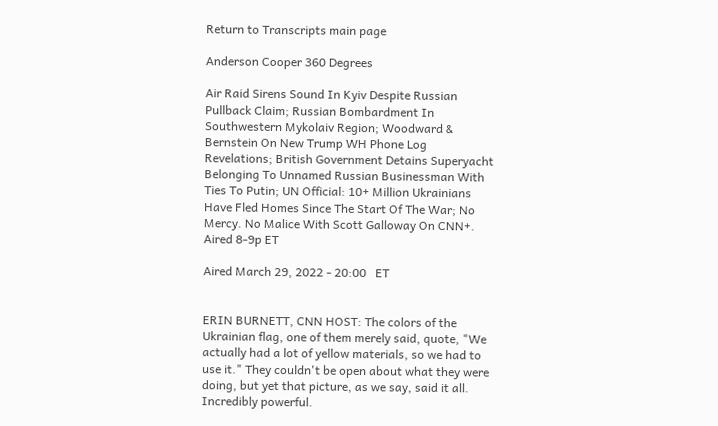Return to Transcripts main page

Anderson Cooper 360 Degrees

Air Raid Sirens Sound In Kyiv Despite Russian Pullback Claim; Russian Bombardment In Southwestern Mykolaiv Region; Woodward & Bernstein On New Trump WH Phone Log Revelations; British Government Detains Superyacht Belonging To Unnamed Russian Businessman With Ties To Putin; UN Official: 10+ Million Ukrainians Have Fled Homes Since The Start Of The War; No Mercy. No Malice With Scott Galloway On CNN+. Aired 8-9p ET

Aired March 29, 2022 - 20:00   ET


ERIN BURNETT, CNN HOST: The colors of the Ukrainian flag, one of them merely said, quote, "We actually had a lot of yellow materials, so we had to use it." They couldn't be open about what they were doing, but yet that picture, as we say, said it all. Incredibly powerful.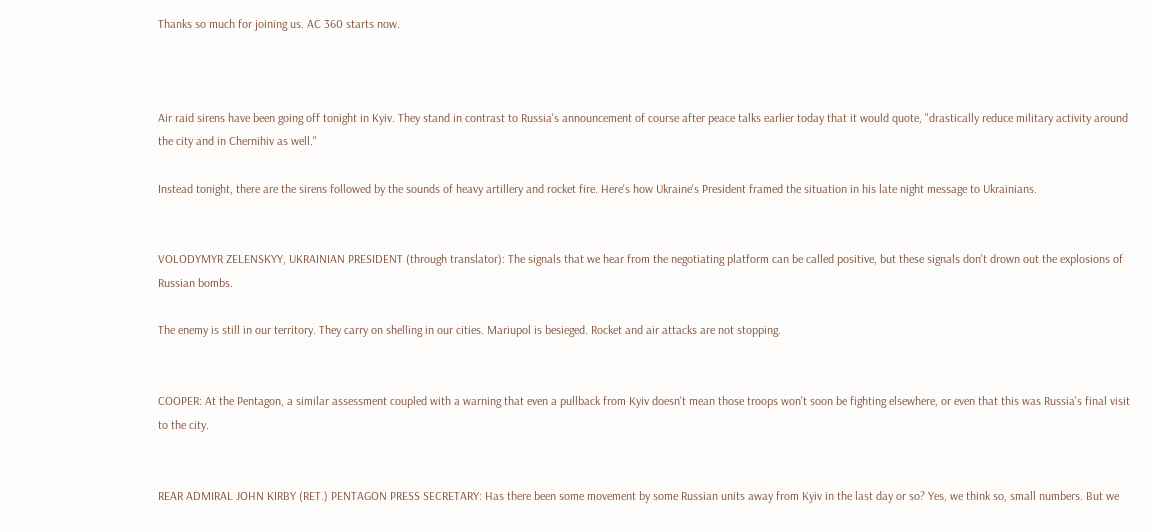Thanks so much for joining us. AC 360 starts now.



Air raid sirens have been going off tonight in Kyiv. They stand in contrast to Russia's announcement of course after peace talks earlier today that it would quote, "drastically reduce military activity around the city and in Chernihiv as well."

Instead tonight, there are the sirens followed by the sounds of heavy artillery and rocket fire. Here's how Ukraine's President framed the situation in his late night message to Ukrainians.


VOLODYMYR ZELENSKYY, UKRAINIAN PRESIDENT (through translator): The signals that we hear from the negotiating platform can be called positive, but these signals don't drown out the explosions of Russian bombs.

The enemy is still in our territory. They carry on shelling in our cities. Mariupol is besieged. Rocket and air attacks are not stopping.


COOPER: At the Pentagon, a similar assessment coupled with a warning that even a pullback from Kyiv doesn't mean those troops won't soon be fighting elsewhere, or even that this was Russia's final visit to the city.


REAR ADMIRAL JOHN KIRBY (RET.) PENTAGON PRESS SECRETARY: Has there been some movement by some Russian units away from Kyiv in the last day or so? Yes, we think so, small numbers. But we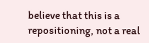believe that this is a repositioning, not a real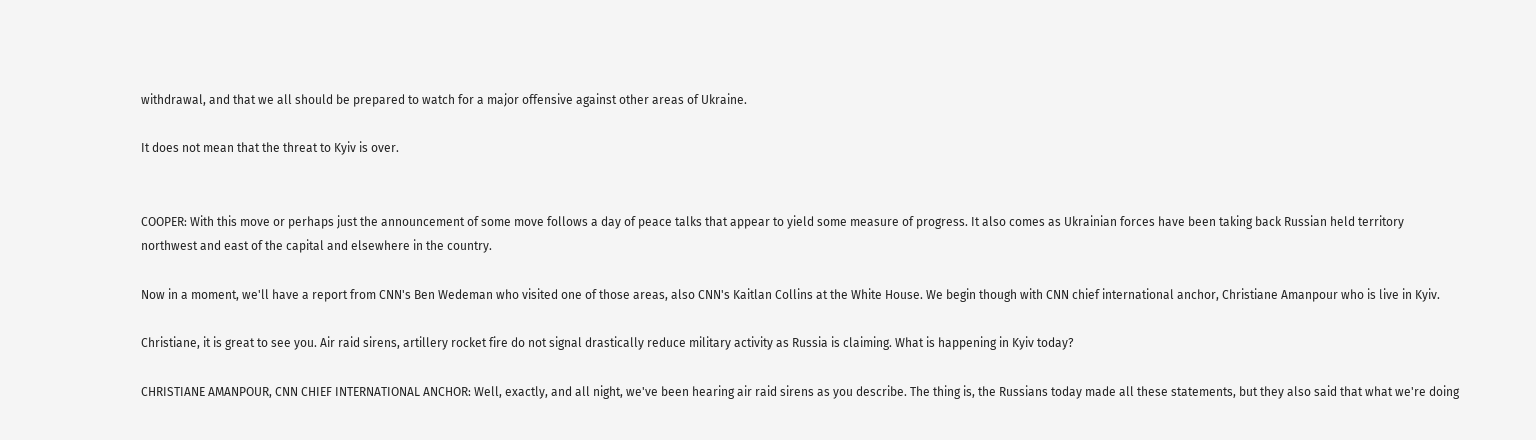withdrawal, and that we all should be prepared to watch for a major offensive against other areas of Ukraine.

It does not mean that the threat to Kyiv is over.


COOPER: With this move or perhaps just the announcement of some move follows a day of peace talks that appear to yield some measure of progress. It also comes as Ukrainian forces have been taking back Russian held territory northwest and east of the capital and elsewhere in the country.

Now in a moment, we'll have a report from CNN's Ben Wedeman who visited one of those areas, also CNN's Kaitlan Collins at the White House. We begin though with CNN chief international anchor, Christiane Amanpour who is live in Kyiv.

Christiane, it is great to see you. Air raid sirens, artillery rocket fire do not signal drastically reduce military activity as Russia is claiming. What is happening in Kyiv today?

CHRISTIANE AMANPOUR, CNN CHIEF INTERNATIONAL ANCHOR: Well, exactly, and all night, we've been hearing air raid sirens as you describe. The thing is, the Russians today made all these statements, but they also said that what we're doing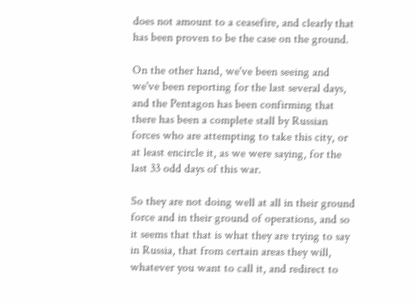does not amount to a ceasefire, and clearly that has been proven to be the case on the ground.

On the other hand, we've been seeing and we've been reporting for the last several days, and the Pentagon has been confirming that there has been a complete stall by Russian forces who are attempting to take this city, or at least encircle it, as we were saying, for the last 33 odd days of this war.

So they are not doing well at all in their ground force and in their ground of operations, and so it seems that that is what they are trying to say in Russia, that from certain areas they will, whatever you want to call it, and redirect to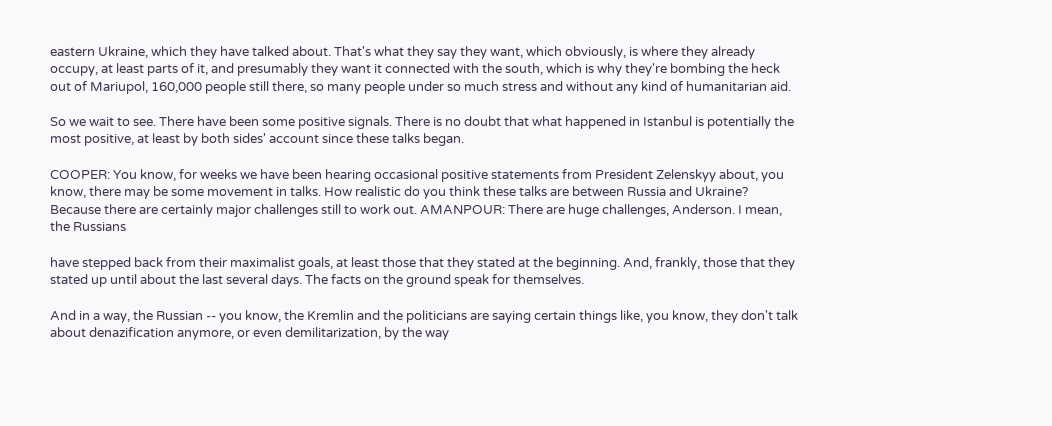eastern Ukraine, which they have talked about. That's what they say they want, which obviously, is where they already occupy, at least parts of it, and presumably they want it connected with the south, which is why they're bombing the heck out of Mariupol, 160,000 people still there, so many people under so much stress and without any kind of humanitarian aid.

So we wait to see. There have been some positive signals. There is no doubt that what happened in Istanbul is potentially the most positive, at least by both sides' account since these talks began.

COOPER: You know, for weeks we have been hearing occasional positive statements from President Zelenskyy about, you know, there may be some movement in talks. How realistic do you think these talks are between Russia and Ukraine? Because there are certainly major challenges still to work out. AMANPOUR: There are huge challenges, Anderson. I mean, the Russians

have stepped back from their maximalist goals, at least those that they stated at the beginning. And, frankly, those that they stated up until about the last several days. The facts on the ground speak for themselves.

And in a way, the Russian -- you know, the Kremlin and the politicians are saying certain things like, you know, they don't talk about denazification anymore, or even demilitarization, by the way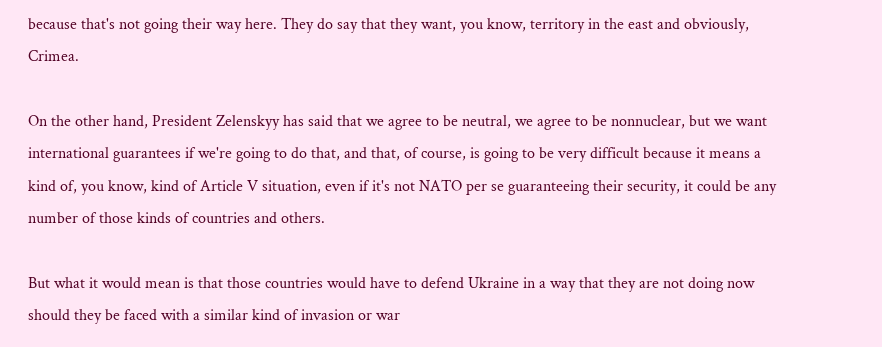because that's not going their way here. They do say that they want, you know, territory in the east and obviously, Crimea.

On the other hand, President Zelenskyy has said that we agree to be neutral, we agree to be nonnuclear, but we want international guarantees if we're going to do that, and that, of course, is going to be very difficult because it means a kind of, you know, kind of Article V situation, even if it's not NATO per se guaranteeing their security, it could be any number of those kinds of countries and others.

But what it would mean is that those countries would have to defend Ukraine in a way that they are not doing now should they be faced with a similar kind of invasion or war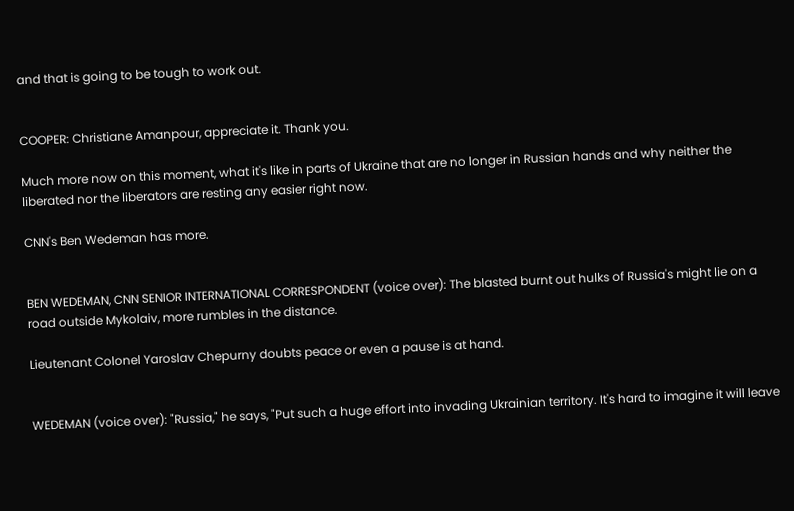and that is going to be tough to work out.


COOPER: Christiane Amanpour, appreciate it. Thank you.

Much more now on this moment, what it's like in parts of Ukraine that are no longer in Russian hands and why neither the liberated nor the liberators are resting any easier right now.

CNN's Ben Wedeman has more.


BEN WEDEMAN, CNN SENIOR INTERNATIONAL CORRESPONDENT (voice over): The blasted burnt out hulks of Russia's might lie on a road outside Mykolaiv, more rumbles in the distance.

Lieutenant Colonel Yaroslav Chepurny doubts peace or even a pause is at hand.


WEDEMAN (voice over): "Russia," he says, "Put such a huge effort into invading Ukrainian territory. It's hard to imagine it will leave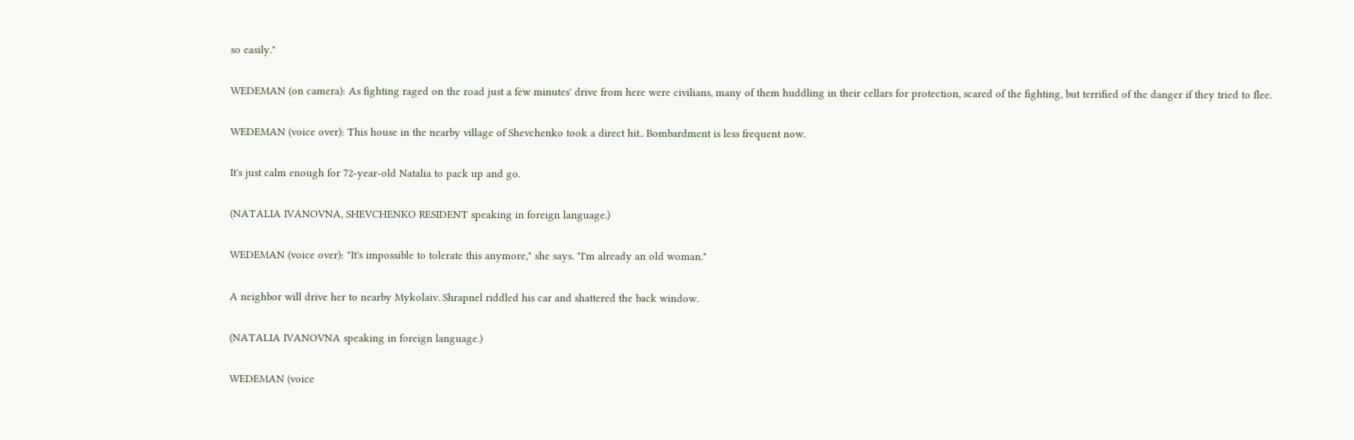so easily."

WEDEMAN (on camera): As fighting raged on the road just a few minutes' drive from here were civilians, many of them huddling in their cellars for protection, scared of the fighting, but terrified of the danger if they tried to flee.

WEDEMAN (voice over): This house in the nearby village of Shevchenko took a direct hit.. Bombardment is less frequent now.

It's just calm enough for 72-year-old Natalia to pack up and go.

(NATALIA IVANOVNA, SHEVCHENKO RESIDENT speaking in foreign language.)

WEDEMAN (voice over): "It's impossible to tolerate this anymore," she says. "I'm already an old woman."

A neighbor will drive her to nearby Mykolaiv. Shrapnel riddled his car and shattered the back window.

(NATALIA IVANOVNA speaking in foreign language.)

WEDEMAN (voice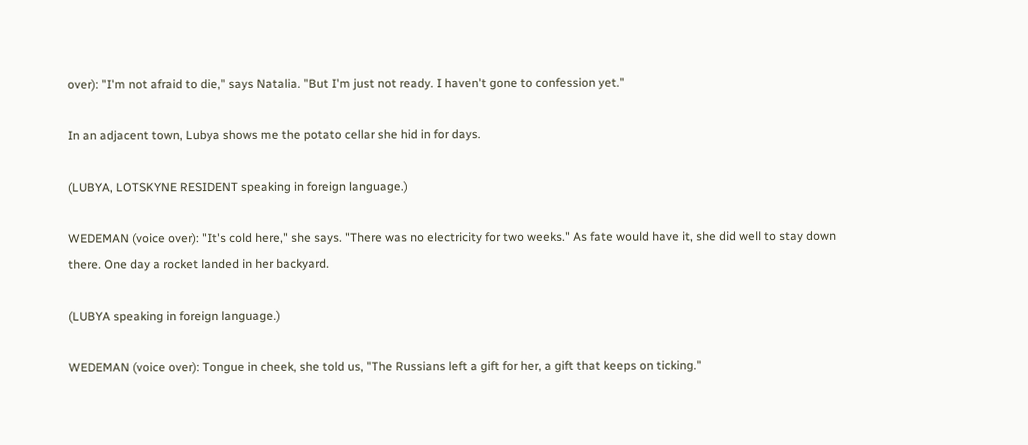over): "I'm not afraid to die," says Natalia. "But I'm just not ready. I haven't gone to confession yet."

In an adjacent town, Lubya shows me the potato cellar she hid in for days.

(LUBYA, LOTSKYNE RESIDENT speaking in foreign language.)

WEDEMAN (voice over): "It's cold here," she says. "There was no electricity for two weeks." As fate would have it, she did well to stay down there. One day a rocket landed in her backyard.

(LUBYA speaking in foreign language.)

WEDEMAN (voice over): Tongue in cheek, she told us, "The Russians left a gift for her, a gift that keeps on ticking."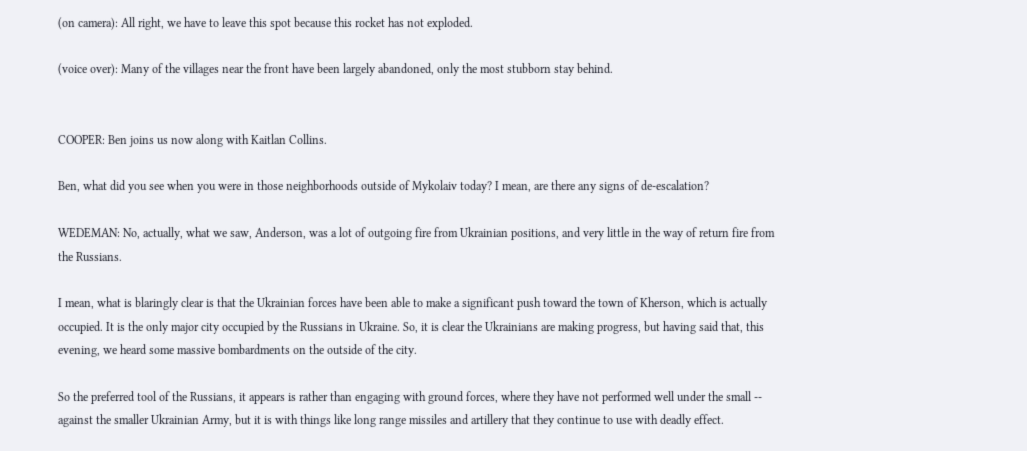(on camera): All right, we have to leave this spot because this rocket has not exploded.

(voice over): Many of the villages near the front have been largely abandoned, only the most stubborn stay behind.


COOPER: Ben joins us now along with Kaitlan Collins.

Ben, what did you see when you were in those neighborhoods outside of Mykolaiv today? I mean, are there any signs of de-escalation?

WEDEMAN: No, actually, what we saw, Anderson, was a lot of outgoing fire from Ukrainian positions, and very little in the way of return fire from the Russians.

I mean, what is blaringly clear is that the Ukrainian forces have been able to make a significant push toward the town of Kherson, which is actually occupied. It is the only major city occupied by the Russians in Ukraine. So, it is clear the Ukrainians are making progress, but having said that, this evening, we heard some massive bombardments on the outside of the city.

So the preferred tool of the Russians, it appears is rather than engaging with ground forces, where they have not performed well under the small -- against the smaller Ukrainian Army, but it is with things like long range missiles and artillery that they continue to use with deadly effect.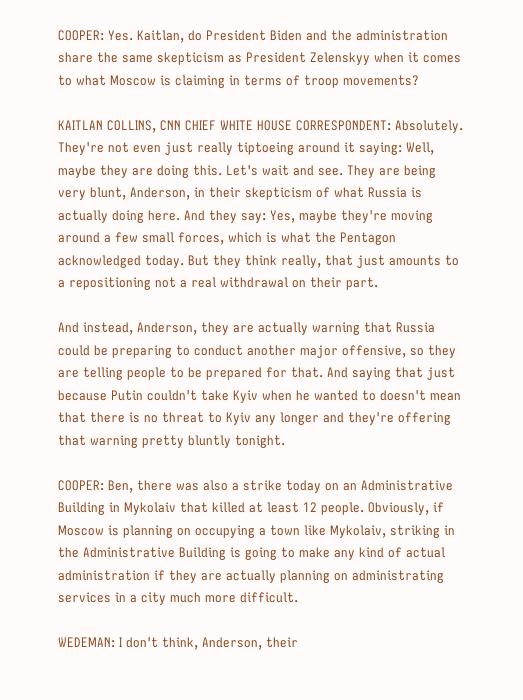COOPER: Yes. Kaitlan, do President Biden and the administration share the same skepticism as President Zelenskyy when it comes to what Moscow is claiming in terms of troop movements?

KAITLAN COLLINS, CNN CHIEF WHITE HOUSE CORRESPONDENT: Absolutely. They're not even just really tiptoeing around it saying: Well, maybe they are doing this. Let's wait and see. They are being very blunt, Anderson, in their skepticism of what Russia is actually doing here. And they say: Yes, maybe they're moving around a few small forces, which is what the Pentagon acknowledged today. But they think really, that just amounts to a repositioning not a real withdrawal on their part.

And instead, Anderson, they are actually warning that Russia could be preparing to conduct another major offensive, so they are telling people to be prepared for that. And saying that just because Putin couldn't take Kyiv when he wanted to doesn't mean that there is no threat to Kyiv any longer and they're offering that warning pretty bluntly tonight.

COOPER: Ben, there was also a strike today on an Administrative Building in Mykolaiv that killed at least 12 people. Obviously, if Moscow is planning on occupying a town like Mykolaiv, striking in the Administrative Building is going to make any kind of actual administration if they are actually planning on administrating services in a city much more difficult.

WEDEMAN: I don't think, Anderson, their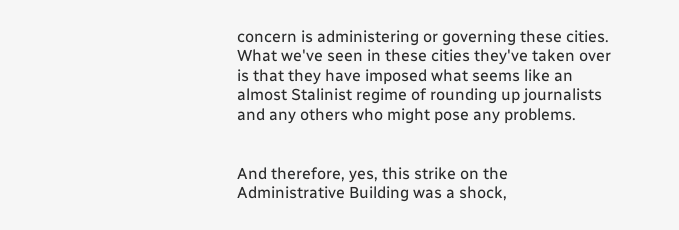concern is administering or governing these cities. What we've seen in these cities they've taken over is that they have imposed what seems like an almost Stalinist regime of rounding up journalists and any others who might pose any problems.


And therefore, yes, this strike on the Administrative Building was a shock,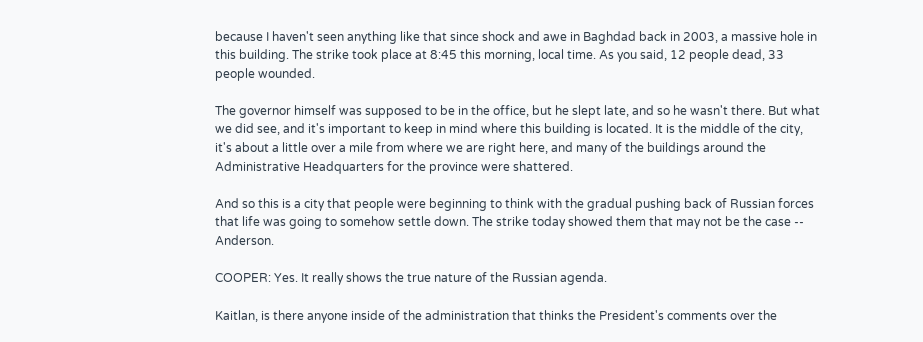because I haven't seen anything like that since shock and awe in Baghdad back in 2003, a massive hole in this building. The strike took place at 8:45 this morning, local time. As you said, 12 people dead, 33 people wounded.

The governor himself was supposed to be in the office, but he slept late, and so he wasn't there. But what we did see, and it's important to keep in mind where this building is located. It is the middle of the city, it's about a little over a mile from where we are right here, and many of the buildings around the Administrative Headquarters for the province were shattered.

And so this is a city that people were beginning to think with the gradual pushing back of Russian forces that life was going to somehow settle down. The strike today showed them that may not be the case -- Anderson.

COOPER: Yes. It really shows the true nature of the Russian agenda.

Kaitlan, is there anyone inside of the administration that thinks the President's comments over the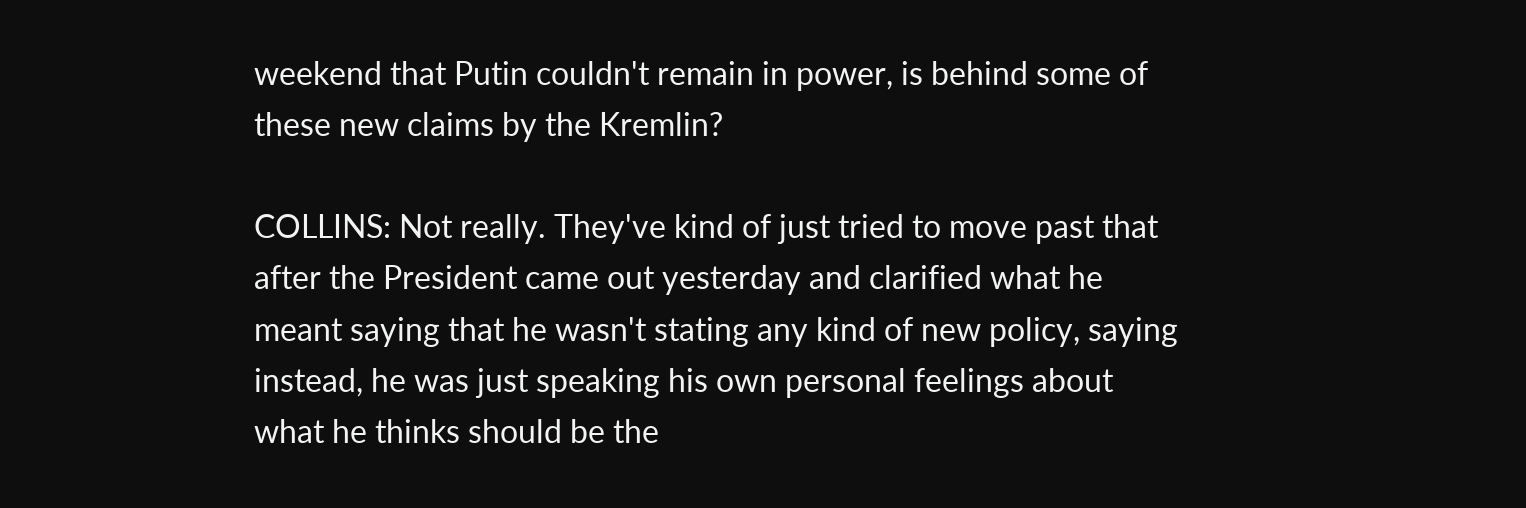weekend that Putin couldn't remain in power, is behind some of these new claims by the Kremlin?

COLLINS: Not really. They've kind of just tried to move past that after the President came out yesterday and clarified what he meant saying that he wasn't stating any kind of new policy, saying instead, he was just speaking his own personal feelings about what he thinks should be the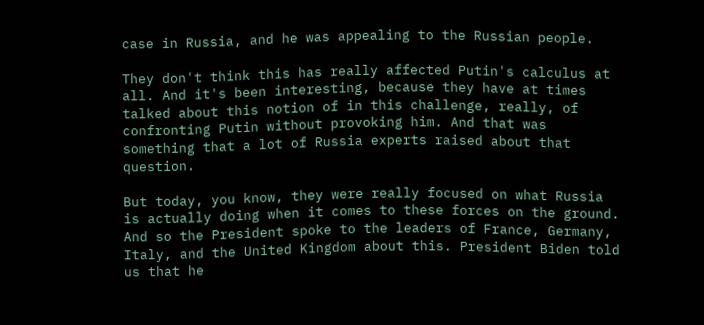case in Russia, and he was appealing to the Russian people.

They don't think this has really affected Putin's calculus at all. And it's been interesting, because they have at times talked about this notion of in this challenge, really, of confronting Putin without provoking him. And that was something that a lot of Russia experts raised about that question.

But today, you know, they were really focused on what Russia is actually doing when it comes to these forces on the ground. And so the President spoke to the leaders of France, Germany, Italy, and the United Kingdom about this. President Biden told us that he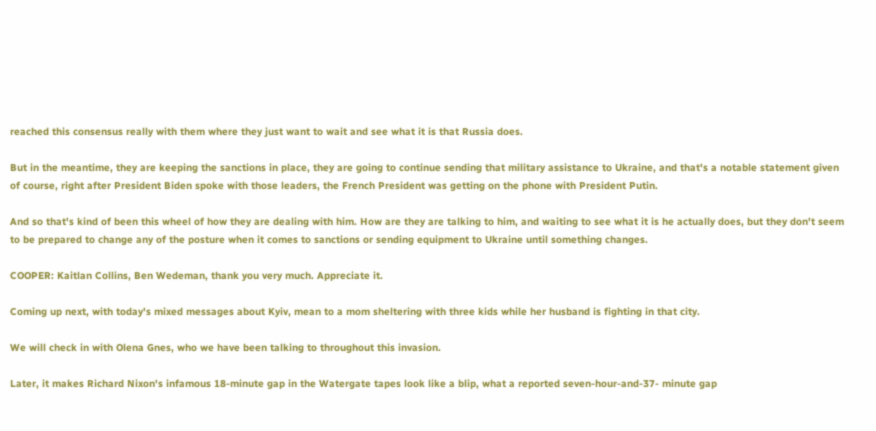reached this consensus really with them where they just want to wait and see what it is that Russia does.

But in the meantime, they are keeping the sanctions in place, they are going to continue sending that military assistance to Ukraine, and that's a notable statement given of course, right after President Biden spoke with those leaders, the French President was getting on the phone with President Putin.

And so that's kind of been this wheel of how they are dealing with him. How are they are talking to him, and waiting to see what it is he actually does, but they don't seem to be prepared to change any of the posture when it comes to sanctions or sending equipment to Ukraine until something changes.

COOPER: Kaitlan Collins, Ben Wedeman, thank you very much. Appreciate it.

Coming up next, with today's mixed messages about Kyiv, mean to a mom sheltering with three kids while her husband is fighting in that city.

We will check in with Olena Gnes, who we have been talking to throughout this invasion.

Later, it makes Richard Nixon's infamous 18-minute gap in the Watergate tapes look like a blip, what a reported seven-hour-and-37- minute gap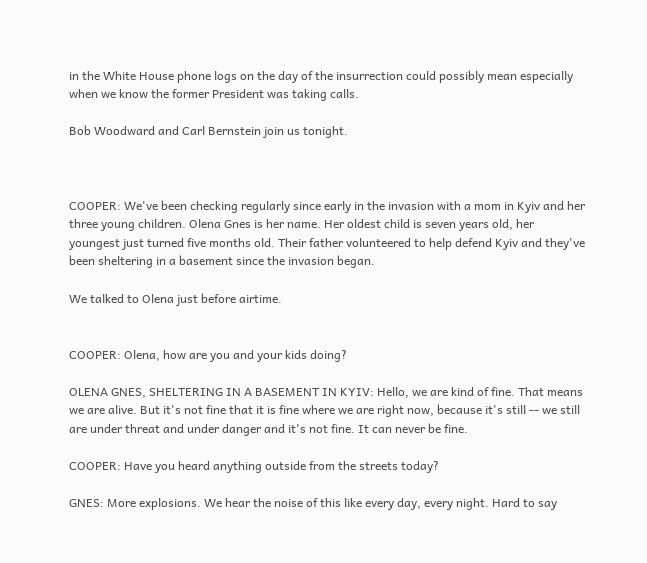in the White House phone logs on the day of the insurrection could possibly mean especially when we know the former President was taking calls.

Bob Woodward and Carl Bernstein join us tonight.



COOPER: We've been checking regularly since early in the invasion with a mom in Kyiv and her three young children. Olena Gnes is her name. Her oldest child is seven years old, her youngest just turned five months old. Their father volunteered to help defend Kyiv and they've been sheltering in a basement since the invasion began.

We talked to Olena just before airtime.


COOPER: Olena, how are you and your kids doing?

OLENA GNES, SHELTERING IN A BASEMENT IN KYIV: Hello, we are kind of fine. That means we are alive. But it's not fine that it is fine where we are right now, because it's still -- we still are under threat and under danger and it's not fine. It can never be fine.

COOPER: Have you heard anything outside from the streets today?

GNES: More explosions. We hear the noise of this like every day, every night. Hard to say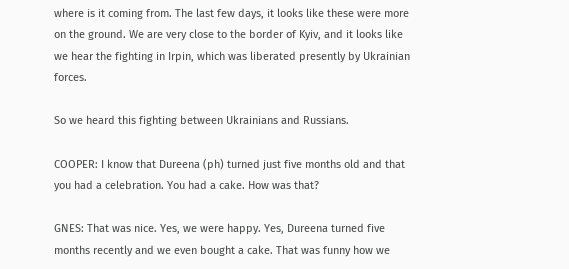where is it coming from. The last few days, it looks like these were more on the ground. We are very close to the border of Kyiv, and it looks like we hear the fighting in Irpin, which was liberated presently by Ukrainian forces.

So we heard this fighting between Ukrainians and Russians.

COOPER: I know that Dureena (ph) turned just five months old and that you had a celebration. You had a cake. How was that?

GNES: That was nice. Yes, we were happy. Yes, Dureena turned five months recently and we even bought a cake. That was funny how we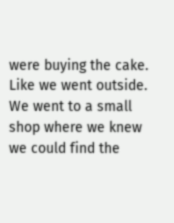were buying the cake. Like we went outside. We went to a small shop where we knew we could find the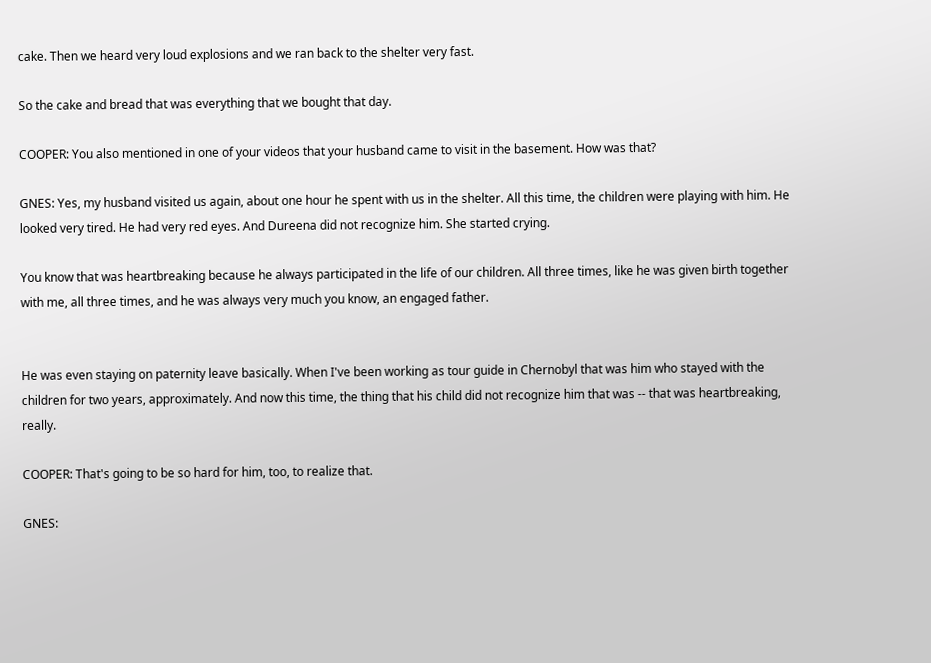cake. Then we heard very loud explosions and we ran back to the shelter very fast.

So the cake and bread that was everything that we bought that day.

COOPER: You also mentioned in one of your videos that your husband came to visit in the basement. How was that?

GNES: Yes, my husband visited us again, about one hour he spent with us in the shelter. All this time, the children were playing with him. He looked very tired. He had very red eyes. And Dureena did not recognize him. She started crying.

You know that was heartbreaking because he always participated in the life of our children. All three times, like he was given birth together with me, all three times, and he was always very much you know, an engaged father.


He was even staying on paternity leave basically. When I've been working as tour guide in Chernobyl that was him who stayed with the children for two years, approximately. And now this time, the thing that his child did not recognize him that was -- that was heartbreaking, really.

COOPER: That's going to be so hard for him, too, to realize that.

GNES: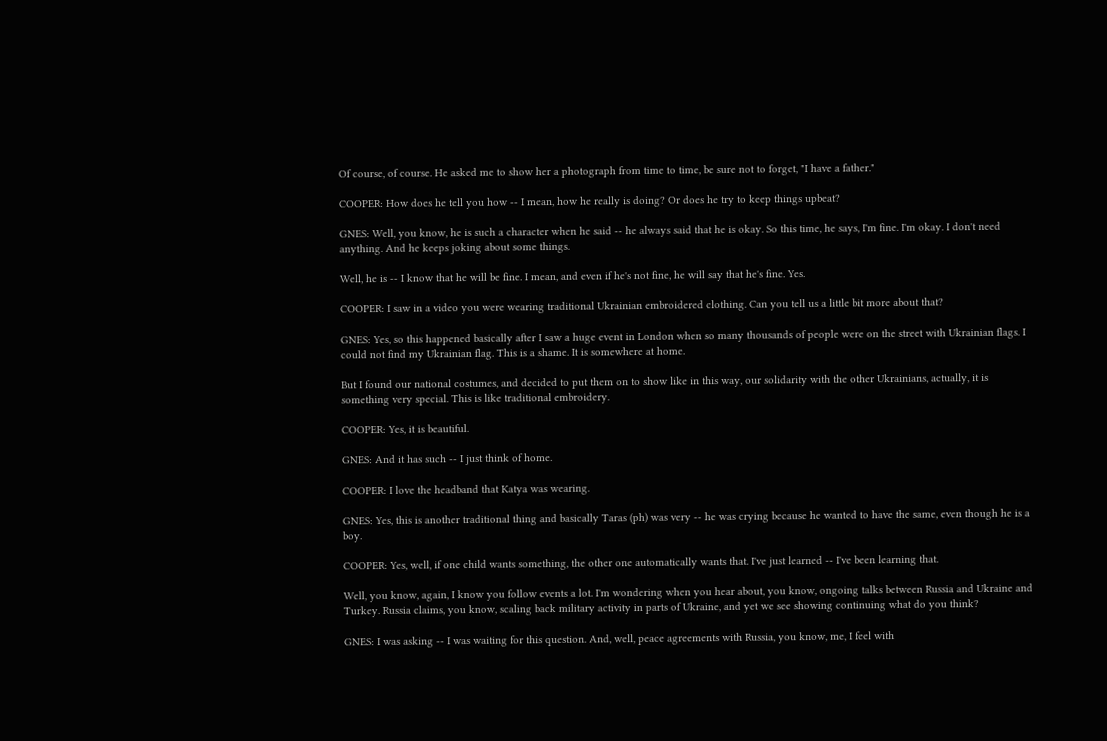Of course, of course. He asked me to show her a photograph from time to time, be sure not to forget, "I have a father."

COOPER: How does he tell you how -- I mean, how he really is doing? Or does he try to keep things upbeat?

GNES: Well, you know, he is such a character when he said -- he always said that he is okay. So this time, he says, I'm fine. I'm okay. I don't need anything. And he keeps joking about some things.

Well, he is -- I know that he will be fine. I mean, and even if he's not fine, he will say that he's fine. Yes.

COOPER: I saw in a video you were wearing traditional Ukrainian embroidered clothing. Can you tell us a little bit more about that?

GNES: Yes, so this happened basically after I saw a huge event in London when so many thousands of people were on the street with Ukrainian flags. I could not find my Ukrainian flag. This is a shame. It is somewhere at home.

But I found our national costumes, and decided to put them on to show like in this way, our solidarity with the other Ukrainians, actually, it is something very special. This is like traditional embroidery.

COOPER: Yes, it is beautiful.

GNES: And it has such -- I just think of home.

COOPER: I love the headband that Katya was wearing.

GNES: Yes, this is another traditional thing and basically Taras (ph) was very -- he was crying because he wanted to have the same, even though he is a boy.

COOPER: Yes, well, if one child wants something, the other one automatically wants that. I've just learned -- I've been learning that.

Well, you know, again, I know you follow events a lot. I'm wondering when you hear about, you know, ongoing talks between Russia and Ukraine and Turkey. Russia claims, you know, scaling back military activity in parts of Ukraine, and yet we see showing continuing what do you think?

GNES: I was asking -- I was waiting for this question. And, well, peace agreements with Russia, you know, me, I feel with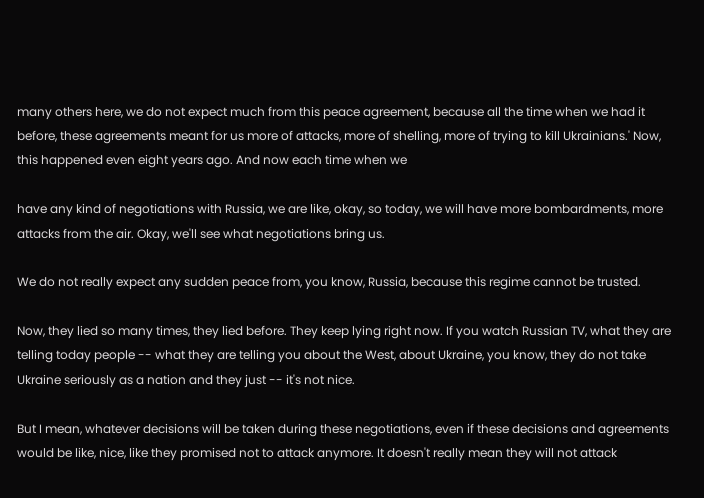many others here, we do not expect much from this peace agreement, because all the time when we had it before, these agreements meant for us more of attacks, more of shelling, more of trying to kill Ukrainians.' Now, this happened even eight years ago. And now each time when we

have any kind of negotiations with Russia, we are like, okay, so today, we will have more bombardments, more attacks from the air. Okay, we'll see what negotiations bring us.

We do not really expect any sudden peace from, you know, Russia, because this regime cannot be trusted.

Now, they lied so many times, they lied before. They keep lying right now. If you watch Russian TV, what they are telling today people -- what they are telling you about the West, about Ukraine, you know, they do not take Ukraine seriously as a nation and they just -- it's not nice.

But I mean, whatever decisions will be taken during these negotiations, even if these decisions and agreements would be like, nice, like they promised not to attack anymore. It doesn't really mean they will not attack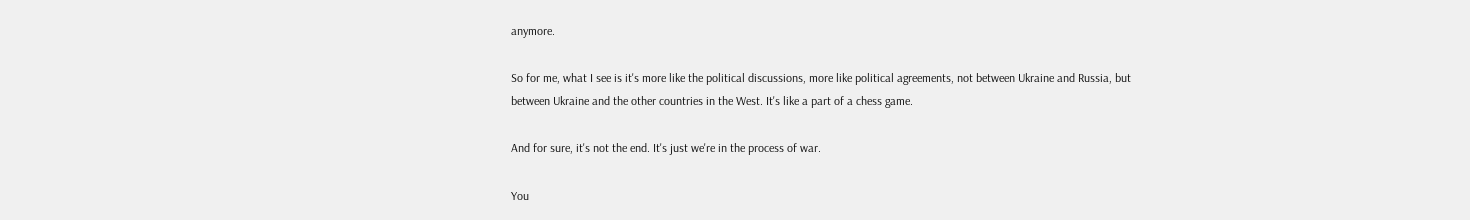anymore.

So for me, what I see is it's more like the political discussions, more like political agreements, not between Ukraine and Russia, but between Ukraine and the other countries in the West. It's like a part of a chess game.

And for sure, it's not the end. It's just we're in the process of war.

You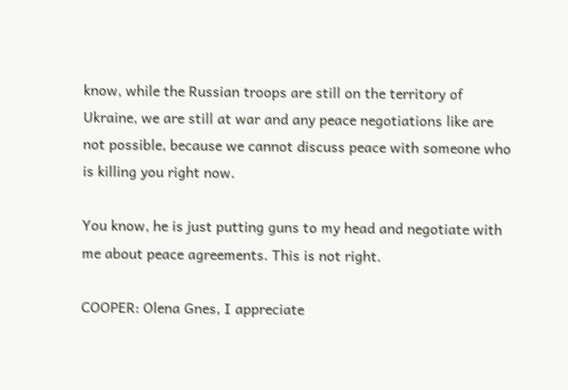know, while the Russian troops are still on the territory of Ukraine, we are still at war and any peace negotiations like are not possible, because we cannot discuss peace with someone who is killing you right now.

You know, he is just putting guns to my head and negotiate with me about peace agreements. This is not right.

COOPER: Olena Gnes, I appreciate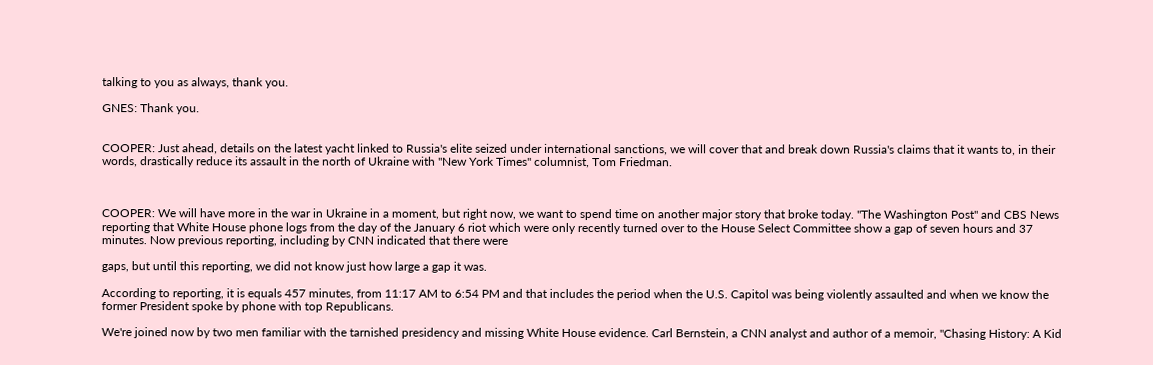talking to you as always, thank you.

GNES: Thank you.


COOPER: Just ahead, details on the latest yacht linked to Russia's elite seized under international sanctions, we will cover that and break down Russia's claims that it wants to, in their words, drastically reduce its assault in the north of Ukraine with "New York Times" columnist, Tom Friedman.



COOPER: We will have more in the war in Ukraine in a moment, but right now, we want to spend time on another major story that broke today. "The Washington Post" and CBS News reporting that White House phone logs from the day of the January 6 riot which were only recently turned over to the House Select Committee show a gap of seven hours and 37 minutes. Now previous reporting, including by CNN indicated that there were

gaps, but until this reporting, we did not know just how large a gap it was.

According to reporting, it is equals 457 minutes, from 11:17 AM to 6:54 PM and that includes the period when the U.S. Capitol was being violently assaulted and when we know the former President spoke by phone with top Republicans.

We're joined now by two men familiar with the tarnished presidency and missing White House evidence. Carl Bernstein, a CNN analyst and author of a memoir, "Chasing History: A Kid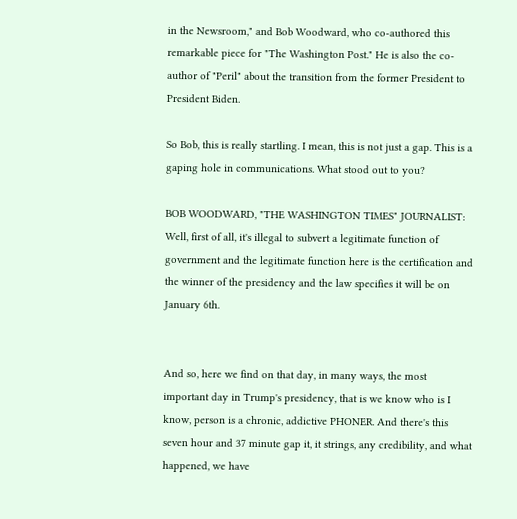in the Newsroom," and Bob Woodward, who co-authored this remarkable piece for "The Washington Post." He is also the co-author of "Peril" about the transition from the former President to President Biden.

So Bob, this is really startling. I mean, this is not just a gap. This is a gaping hole in communications. What stood out to you?

BOB WOODWARD, "THE WASHINGTON TIMES" JOURNALIST: Well, first of all, it's illegal to subvert a legitimate function of government and the legitimate function here is the certification and the winner of the presidency and the law specifies it will be on January 6th.


And so, here we find on that day, in many ways, the most important day in Trump's presidency, that is we know who is I know, person is a chronic, addictive PHONER. And there's this seven hour and 37 minute gap it, it strings, any credibility, and what happened, we have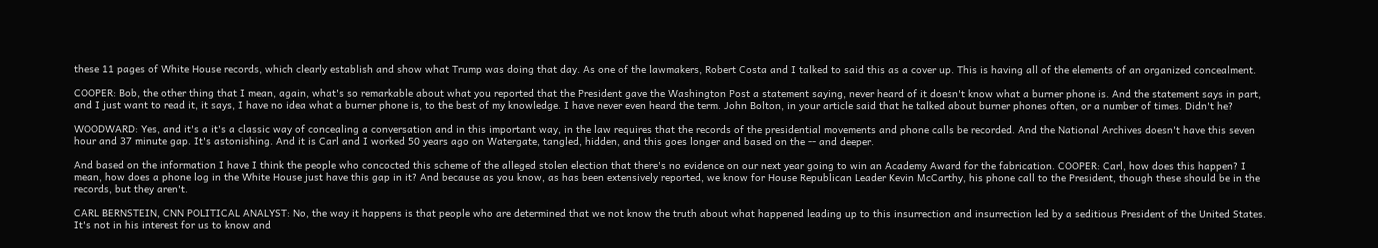these 11 pages of White House records, which clearly establish and show what Trump was doing that day. As one of the lawmakers, Robert Costa and I talked to said this as a cover up. This is having all of the elements of an organized concealment.

COOPER: Bob, the other thing that I mean, again, what's so remarkable about what you reported that the President gave the Washington Post a statement saying, never heard of it doesn't know what a burner phone is. And the statement says in part, and I just want to read it, it says, I have no idea what a burner phone is, to the best of my knowledge. I have never even heard the term. John Bolton, in your article said that he talked about burner phones often, or a number of times. Didn't he?

WOODWARD: Yes, and it's a it's a classic way of concealing a conversation and in this important way, in the law requires that the records of the presidential movements and phone calls be recorded. And the National Archives doesn't have this seven hour and 37 minute gap. It's astonishing. And it is Carl and I worked 50 years ago on Watergate, tangled, hidden, and this goes longer and based on the -- and deeper.

And based on the information I have I think the people who concocted this scheme of the alleged stolen election that there's no evidence on our next year going to win an Academy Award for the fabrication. COOPER: Carl, how does this happen? I mean, how does a phone log in the White House just have this gap in it? And because as you know, as has been extensively reported, we know for House Republican Leader Kevin McCarthy, his phone call to the President, though these should be in the records, but they aren't.

CARL BERNSTEIN, CNN POLITICAL ANALYST: No, the way it happens is that people who are determined that we not know the truth about what happened leading up to this insurrection and insurrection led by a seditious President of the United States. It's not in his interest for us to know and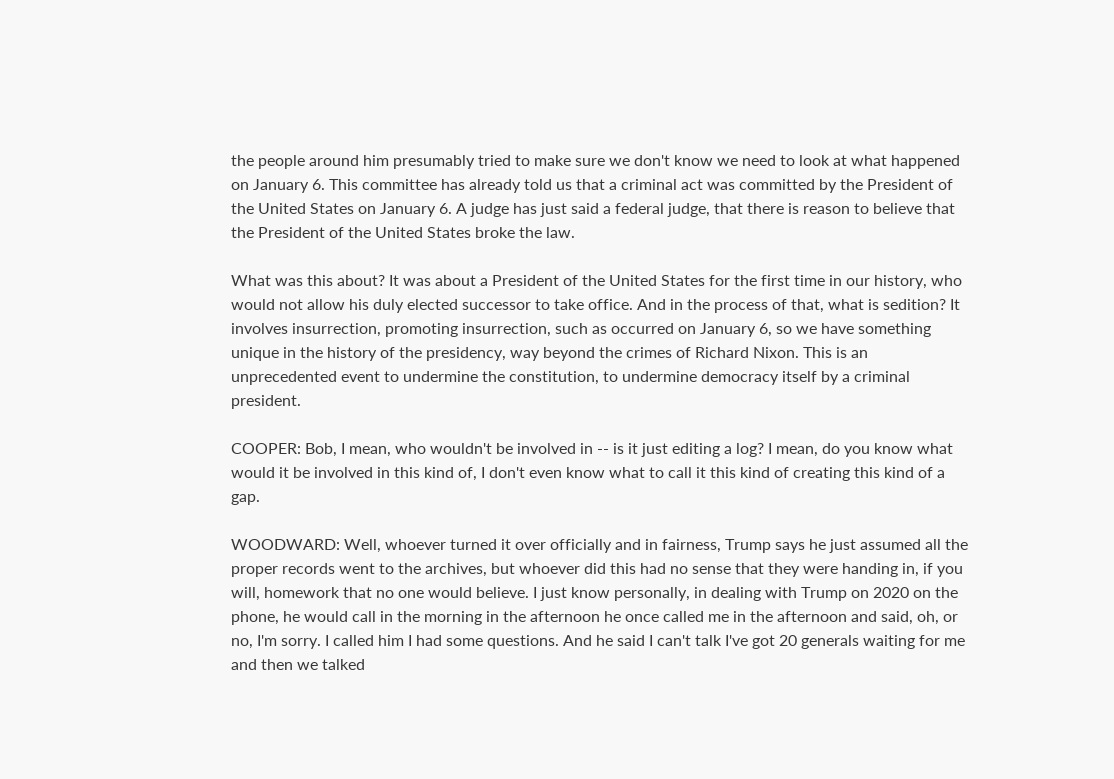the people around him presumably tried to make sure we don't know we need to look at what happened on January 6. This committee has already told us that a criminal act was committed by the President of the United States on January 6. A judge has just said a federal judge, that there is reason to believe that the President of the United States broke the law.

What was this about? It was about a President of the United States for the first time in our history, who would not allow his duly elected successor to take office. And in the process of that, what is sedition? It involves insurrection, promoting insurrection, such as occurred on January 6, so we have something unique in the history of the presidency, way beyond the crimes of Richard Nixon. This is an unprecedented event to undermine the constitution, to undermine democracy itself by a criminal president.

COOPER: Bob, I mean, who wouldn't be involved in -- is it just editing a log? I mean, do you know what would it be involved in this kind of, I don't even know what to call it this kind of creating this kind of a gap.

WOODWARD: Well, whoever turned it over officially and in fairness, Trump says he just assumed all the proper records went to the archives, but whoever did this had no sense that they were handing in, if you will, homework that no one would believe. I just know personally, in dealing with Trump on 2020 on the phone, he would call in the morning in the afternoon he once called me in the afternoon and said, oh, or no, I'm sorry. I called him I had some questions. And he said I can't talk I've got 20 generals waiting for me and then we talked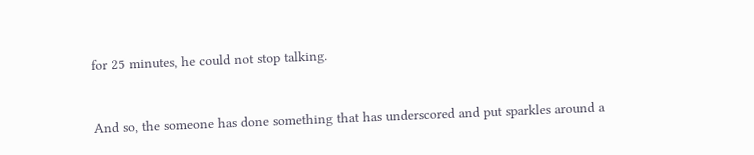for 25 minutes, he could not stop talking.


And so, the someone has done something that has underscored and put sparkles around a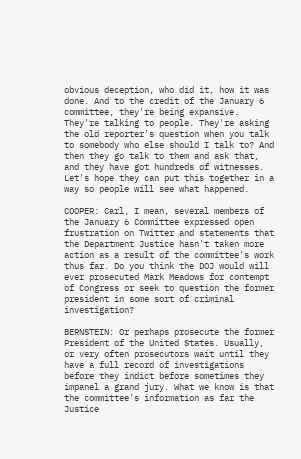obvious deception, who did it, how it was done. And to the credit of the January 6 committee, they're being expansive. They're talking to people. They're asking the old reporter's question when you talk to somebody who else should I talk to? And then they go talk to them and ask that, and they have got hundreds of witnesses. Let's hope they can put this together in a way so people will see what happened.

COOPER: Carl, I mean, several members of the January 6 Committee expressed open frustration on Twitter and statements that the Department Justice hasn't taken more action as a result of the committee's work thus far. Do you think the DOJ would will ever prosecuted Mark Meadows for contempt of Congress or seek to question the former president in some sort of criminal investigation?

BERNSTEIN: Or perhaps prosecute the former President of the United States. Usually, or very often prosecutors wait until they have a full record of investigations before they indict before sometimes they impanel a grand jury. What we know is that the committee's information as far the Justice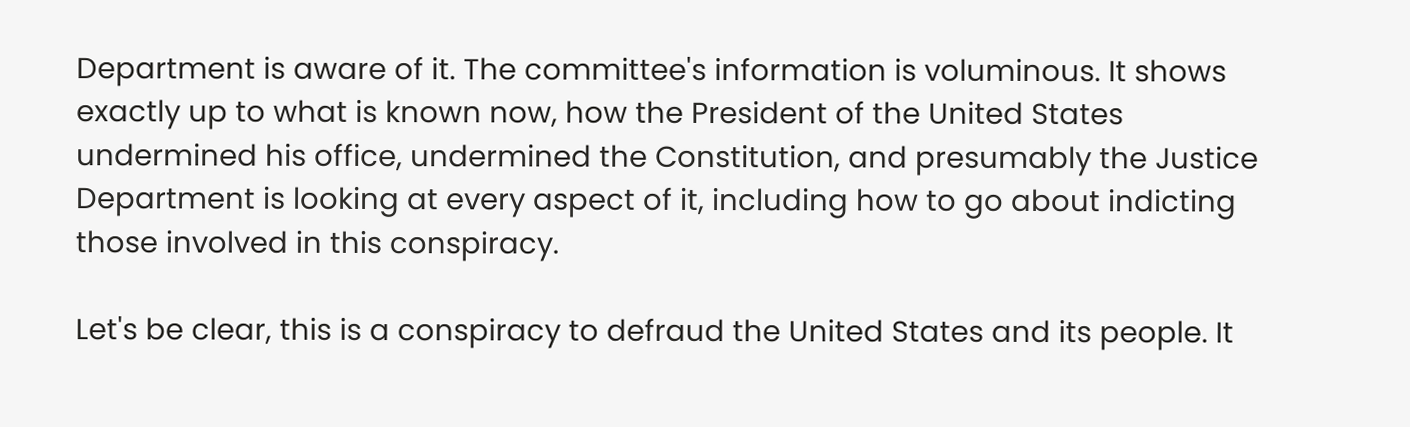Department is aware of it. The committee's information is voluminous. It shows exactly up to what is known now, how the President of the United States undermined his office, undermined the Constitution, and presumably the Justice Department is looking at every aspect of it, including how to go about indicting those involved in this conspiracy.

Let's be clear, this is a conspiracy to defraud the United States and its people. It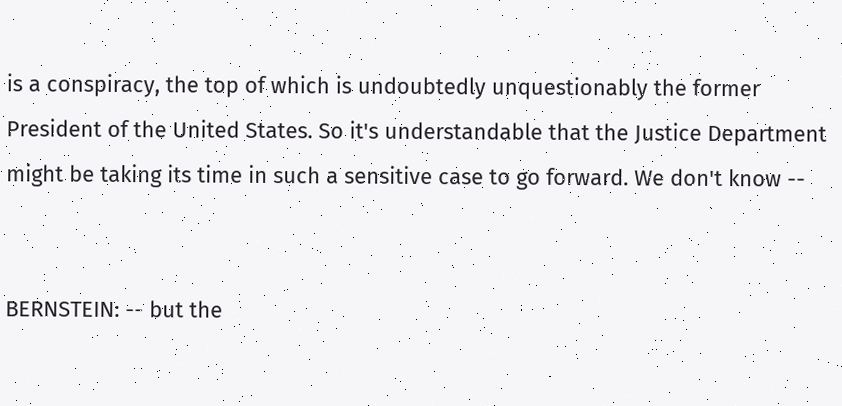is a conspiracy, the top of which is undoubtedly unquestionably the former President of the United States. So it's understandable that the Justice Department might be taking its time in such a sensitive case to go forward. We don't know --


BERNSTEIN: -- but the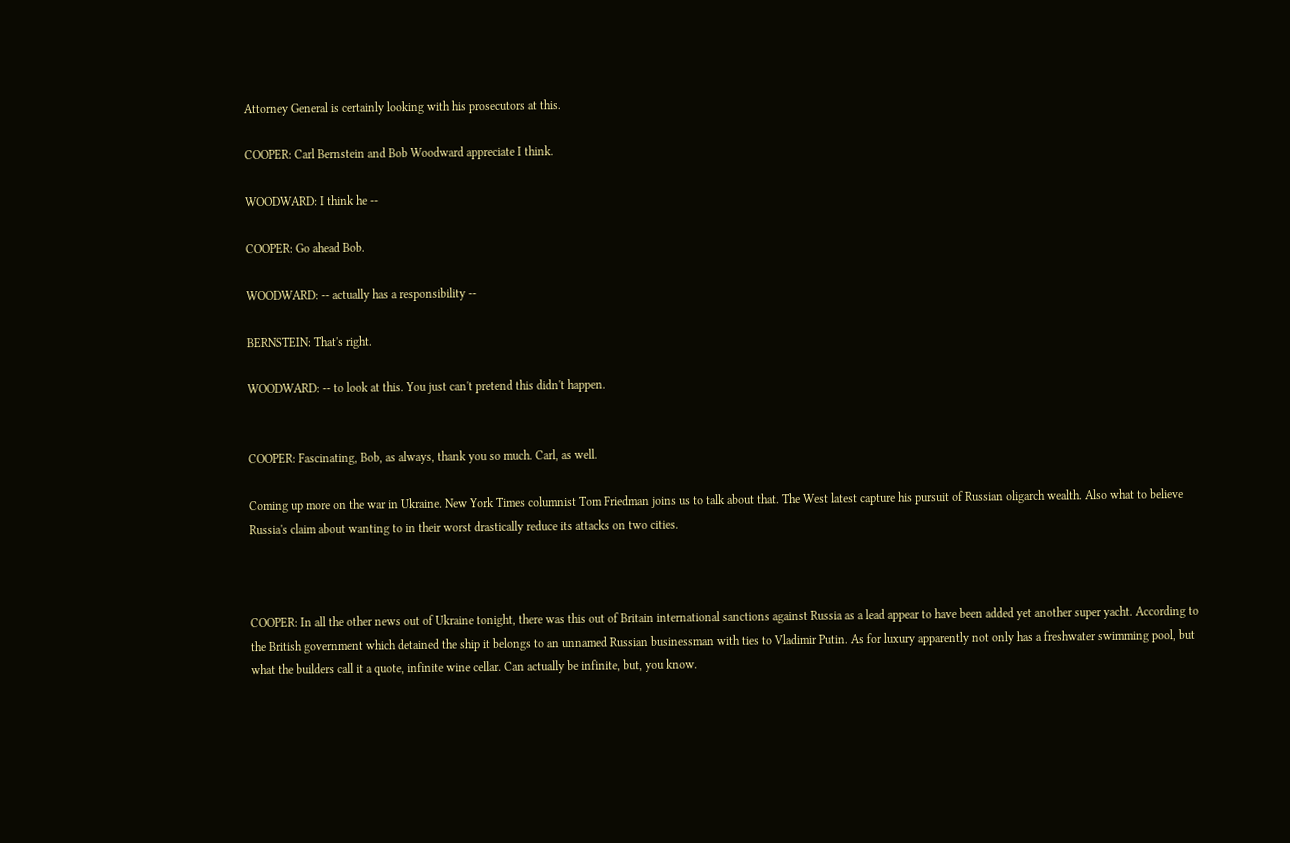Attorney General is certainly looking with his prosecutors at this.

COOPER: Carl Bernstein and Bob Woodward appreciate I think.

WOODWARD: I think he --

COOPER: Go ahead Bob.

WOODWARD: -- actually has a responsibility --

BERNSTEIN: That's right.

WOODWARD: -- to look at this. You just can't pretend this didn't happen.


COOPER: Fascinating, Bob, as always, thank you so much. Carl, as well.

Coming up more on the war in Ukraine. New York Times columnist Tom Friedman joins us to talk about that. The West latest capture his pursuit of Russian oligarch wealth. Also what to believe Russia's claim about wanting to in their worst drastically reduce its attacks on two cities.



COOPER: In all the other news out of Ukraine tonight, there was this out of Britain international sanctions against Russia as a lead appear to have been added yet another super yacht. According to the British government which detained the ship it belongs to an unnamed Russian businessman with ties to Vladimir Putin. As for luxury apparently not only has a freshwater swimming pool, but what the builders call it a quote, infinite wine cellar. Can actually be infinite, but, you know.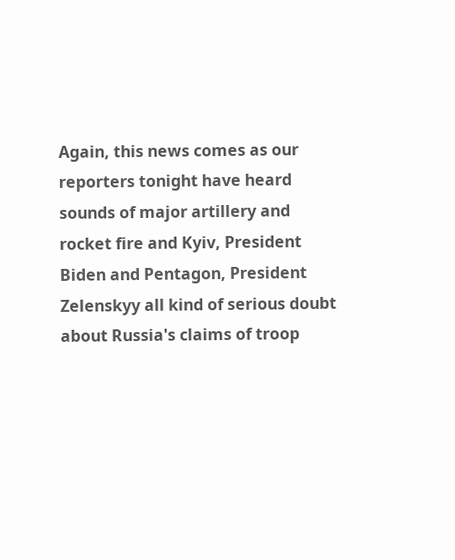Again, this news comes as our reporters tonight have heard sounds of major artillery and rocket fire and Kyiv, President Biden and Pentagon, President Zelenskyy all kind of serious doubt about Russia's claims of troop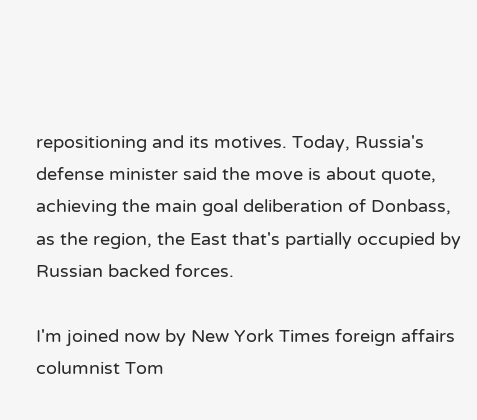repositioning and its motives. Today, Russia's defense minister said the move is about quote, achieving the main goal deliberation of Donbass, as the region, the East that's partially occupied by Russian backed forces.

I'm joined now by New York Times foreign affairs columnist Tom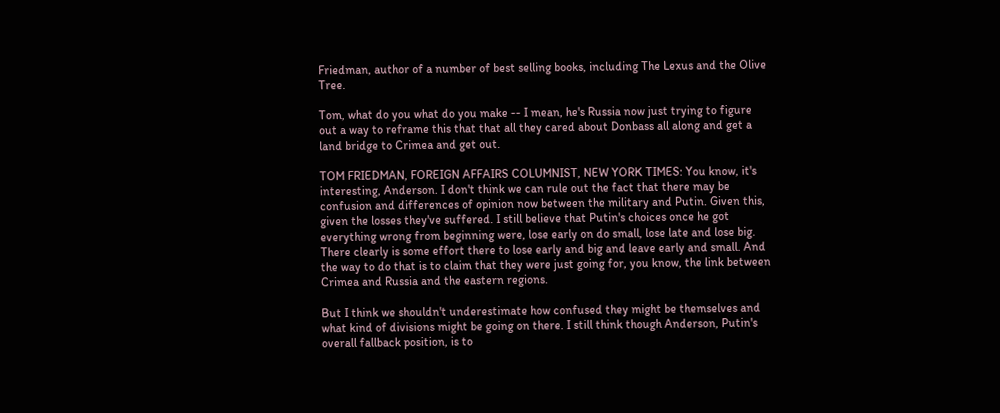Friedman, author of a number of best selling books, including The Lexus and the Olive Tree.

Tom, what do you what do you make -- I mean, he's Russia now just trying to figure out a way to reframe this that that all they cared about Donbass all along and get a land bridge to Crimea and get out.

TOM FRIEDMAN, FOREIGN AFFAIRS COLUMNIST, NEW YORK TIMES: You know, it's interesting, Anderson. I don't think we can rule out the fact that there may be confusion and differences of opinion now between the military and Putin. Given this, given the losses they've suffered. I still believe that Putin's choices once he got everything wrong from beginning were, lose early on do small, lose late and lose big. There clearly is some effort there to lose early and big and leave early and small. And the way to do that is to claim that they were just going for, you know, the link between Crimea and Russia and the eastern regions.

But I think we shouldn't underestimate how confused they might be themselves and what kind of divisions might be going on there. I still think though Anderson, Putin's overall fallback position, is to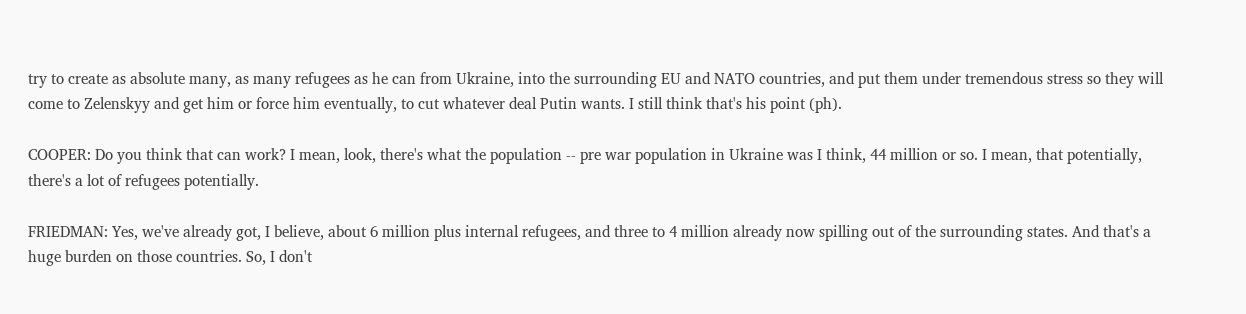try to create as absolute many, as many refugees as he can from Ukraine, into the surrounding EU and NATO countries, and put them under tremendous stress so they will come to Zelenskyy and get him or force him eventually, to cut whatever deal Putin wants. I still think that's his point (ph).

COOPER: Do you think that can work? I mean, look, there's what the population -- pre war population in Ukraine was I think, 44 million or so. I mean, that potentially, there's a lot of refugees potentially.

FRIEDMAN: Yes, we've already got, I believe, about 6 million plus internal refugees, and three to 4 million already now spilling out of the surrounding states. And that's a huge burden on those countries. So, I don't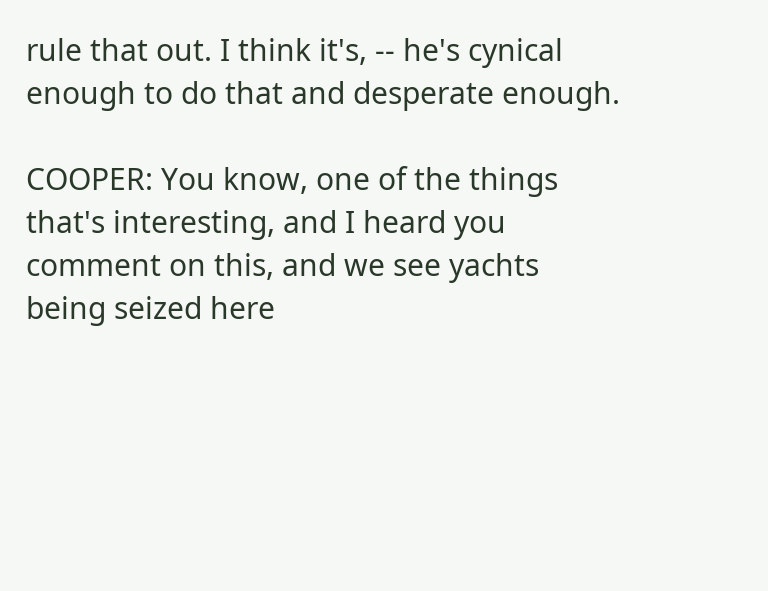rule that out. I think it's, -- he's cynical enough to do that and desperate enough.

COOPER: You know, one of the things that's interesting, and I heard you comment on this, and we see yachts being seized here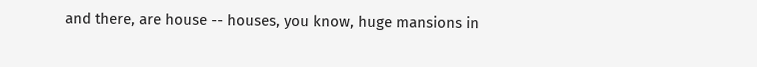and there, are house -- houses, you know, huge mansions in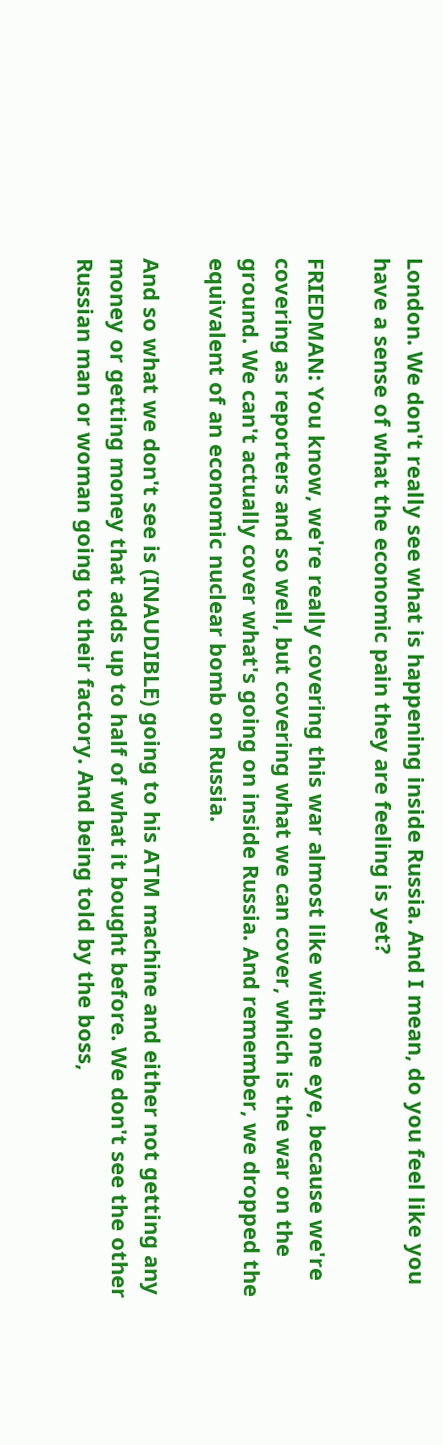London. We don't really see what is happening inside Russia. And I mean, do you feel like you have a sense of what the economic pain they are feeling is yet?

FRIEDMAN: You know, we're really covering this war almost like with one eye, because we're covering as reporters and so well, but covering what we can cover, which is the war on the ground. We can't actually cover what's going on inside Russia. And remember, we dropped the equivalent of an economic nuclear bomb on Russia.

And so what we don't see is (INAUDIBLE) going to his ATM machine and either not getting any money or getting money that adds up to half of what it bought before. We don't see the other Russian man or woman going to their factory. And being told by the boss,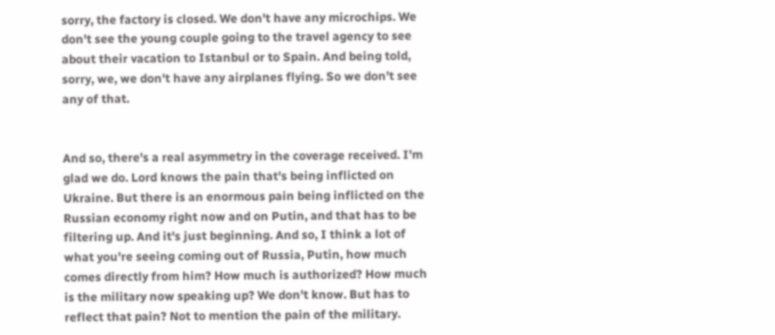sorry, the factory is closed. We don't have any microchips. We don't see the young couple going to the travel agency to see about their vacation to Istanbul or to Spain. And being told, sorry, we, we don't have any airplanes flying. So we don't see any of that.


And so, there's a real asymmetry in the coverage received. I'm glad we do. Lord knows the pain that's being inflicted on Ukraine. But there is an enormous pain being inflicted on the Russian economy right now and on Putin, and that has to be filtering up. And it's just beginning. And so, I think a lot of what you're seeing coming out of Russia, Putin, how much comes directly from him? How much is authorized? How much is the military now speaking up? We don't know. But has to reflect that pain? Not to mention the pain of the military.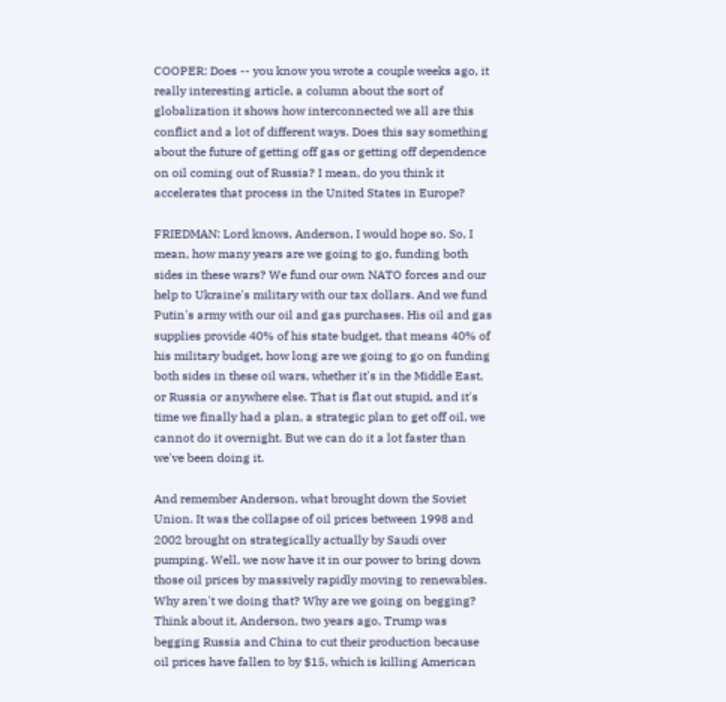COOPER: Does -- you know you wrote a couple weeks ago, it really interesting article, a column about the sort of globalization it shows how interconnected we all are this conflict and a lot of different ways. Does this say something about the future of getting off gas or getting off dependence on oil coming out of Russia? I mean, do you think it accelerates that process in the United States in Europe?

FRIEDMAN: Lord knows, Anderson, I would hope so. So, I mean, how many years are we going to go, funding both sides in these wars? We fund our own NATO forces and our help to Ukraine's military with our tax dollars. And we fund Putin's army with our oil and gas purchases. His oil and gas supplies provide 40% of his state budget, that means 40% of his military budget, how long are we going to go on funding both sides in these oil wars, whether it's in the Middle East, or Russia or anywhere else. That is flat out stupid, and it's time we finally had a plan, a strategic plan to get off oil, we cannot do it overnight. But we can do it a lot faster than we've been doing it.

And remember Anderson, what brought down the Soviet Union. It was the collapse of oil prices between 1998 and 2002 brought on strategically actually by Saudi over pumping. Well, we now have it in our power to bring down those oil prices by massively rapidly moving to renewables. Why aren't we doing that? Why are we going on begging? Think about it, Anderson, two years ago, Trump was begging Russia and China to cut their production because oil prices have fallen to by $15, which is killing American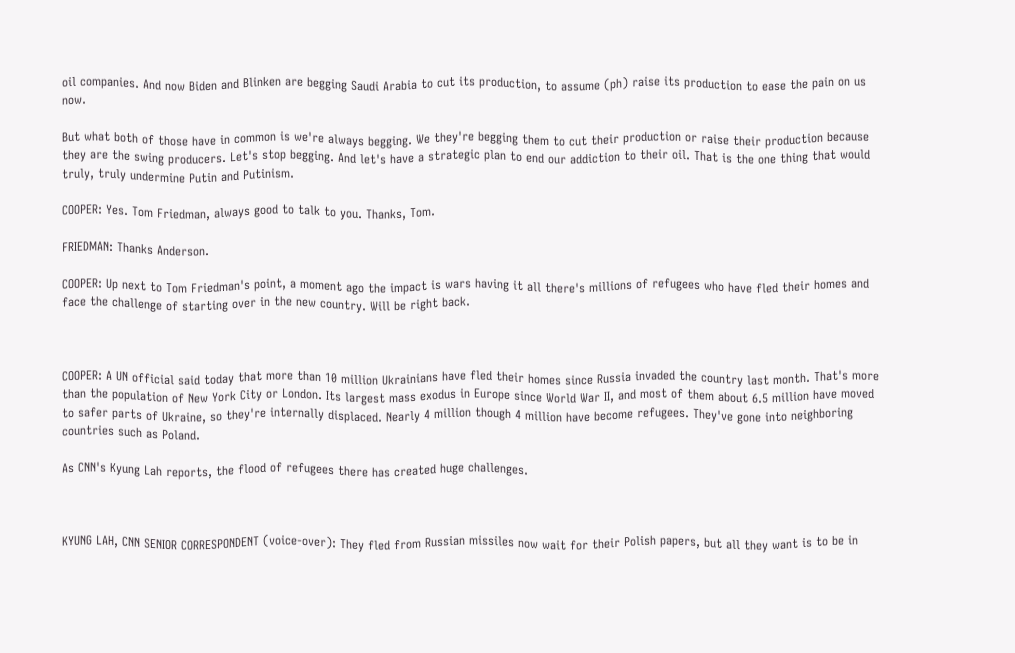oil companies. And now Biden and Blinken are begging Saudi Arabia to cut its production, to assume (ph) raise its production to ease the pain on us now.

But what both of those have in common is we're always begging. We they're begging them to cut their production or raise their production because they are the swing producers. Let's stop begging. And let's have a strategic plan to end our addiction to their oil. That is the one thing that would truly, truly undermine Putin and Putinism.

COOPER: Yes. Tom Friedman, always good to talk to you. Thanks, Tom.

FRIEDMAN: Thanks Anderson.

COOPER: Up next to Tom Friedman's point, a moment ago the impact is wars having it all there's millions of refugees who have fled their homes and face the challenge of starting over in the new country. Will be right back.



COOPER: A UN official said today that more than 10 million Ukrainians have fled their homes since Russia invaded the country last month. That's more than the population of New York City or London. Its largest mass exodus in Europe since World War II, and most of them about 6.5 million have moved to safer parts of Ukraine, so they're internally displaced. Nearly 4 million though 4 million have become refugees. They've gone into neighboring countries such as Poland.

As CNN's Kyung Lah reports, the flood of refugees there has created huge challenges.



KYUNG LAH, CNN SENIOR CORRESPONDENT (voice-over): They fled from Russian missiles now wait for their Polish papers, but all they want is to be in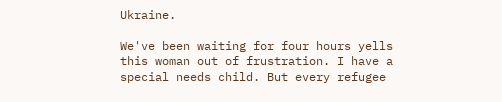Ukraine.

We've been waiting for four hours yells this woman out of frustration. I have a special needs child. But every refugee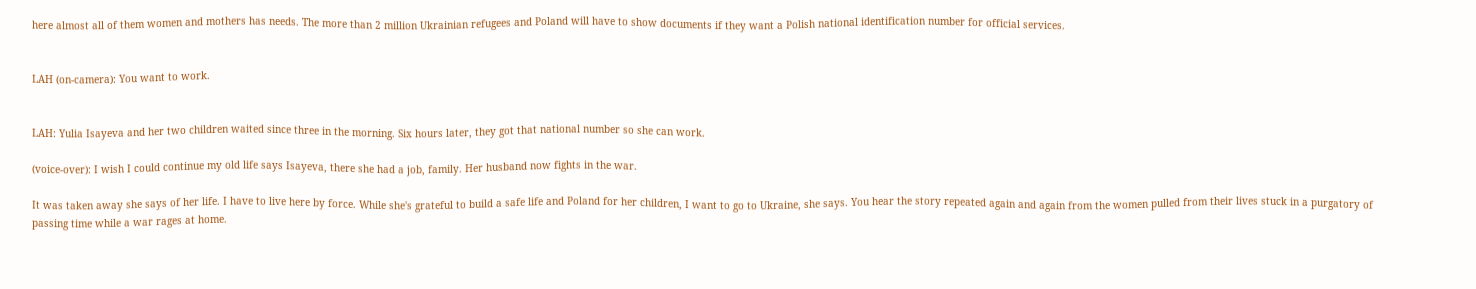here almost all of them women and mothers has needs. The more than 2 million Ukrainian refugees and Poland will have to show documents if they want a Polish national identification number for official services.


LAH (on-camera): You want to work.


LAH: Yulia Isayeva and her two children waited since three in the morning. Six hours later, they got that national number so she can work.

(voice-over): I wish I could continue my old life says Isayeva, there she had a job, family. Her husband now fights in the war.

It was taken away she says of her life. I have to live here by force. While she's grateful to build a safe life and Poland for her children, I want to go to Ukraine, she says. You hear the story repeated again and again from the women pulled from their lives stuck in a purgatory of passing time while a war rages at home.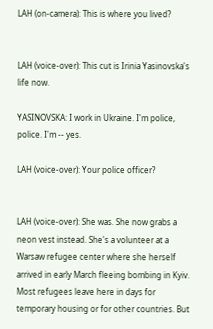LAH (on-camera): This is where you lived?


LAH (voice-over): This cut is Irinia Yasinovska's life now.

YASINOVSKA: I work in Ukraine. I'm police, police. I'm -- yes.

LAH (voice-over): Your police officer?


LAH (voice-over): She was. She now grabs a neon vest instead. She's a volunteer at a Warsaw refugee center where she herself arrived in early March fleeing bombing in Kyiv. Most refugees leave here in days for temporary housing or for other countries. But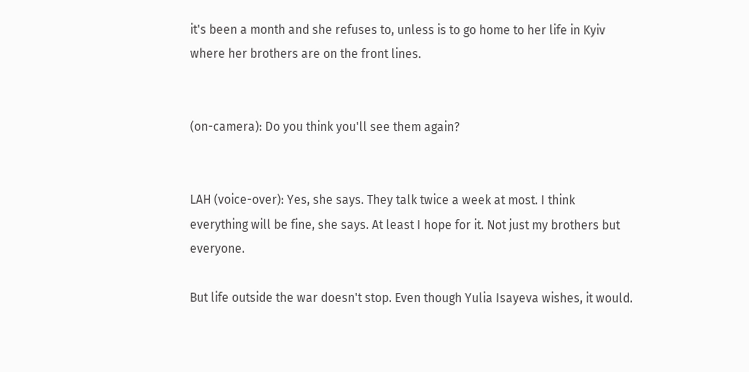it's been a month and she refuses to, unless is to go home to her life in Kyiv where her brothers are on the front lines.


(on-camera): Do you think you'll see them again?


LAH (voice-over): Yes, she says. They talk twice a week at most. I think everything will be fine, she says. At least I hope for it. Not just my brothers but everyone.

But life outside the war doesn't stop. Even though Yulia Isayeva wishes, it would.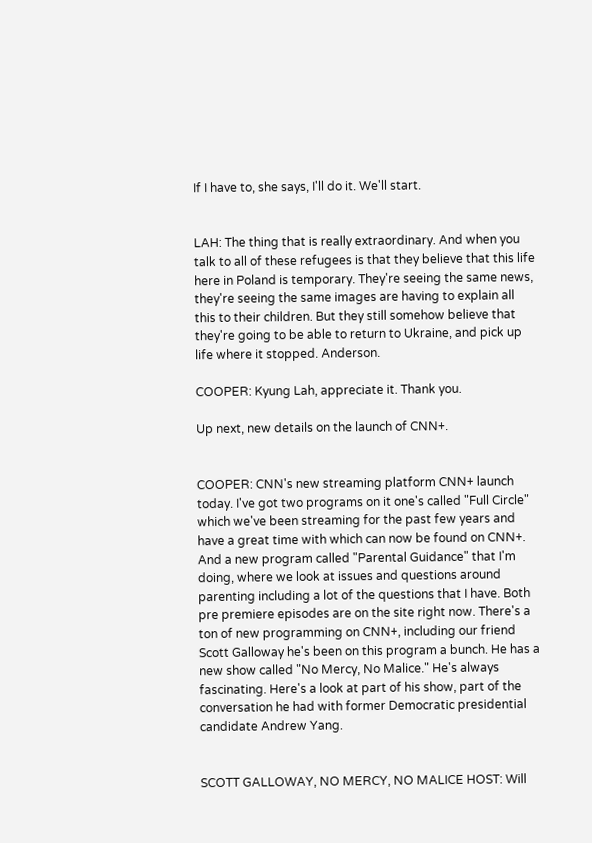If I have to, she says, I'll do it. We'll start.


LAH: The thing that is really extraordinary. And when you talk to all of these refugees is that they believe that this life here in Poland is temporary. They're seeing the same news, they're seeing the same images are having to explain all this to their children. But they still somehow believe that they're going to be able to return to Ukraine, and pick up life where it stopped. Anderson.

COOPER: Kyung Lah, appreciate it. Thank you.

Up next, new details on the launch of CNN+.


COOPER: CNN's new streaming platform CNN+ launch today. I've got two programs on it one's called "Full Circle" which we've been streaming for the past few years and have a great time with which can now be found on CNN+. And a new program called "Parental Guidance" that I'm doing, where we look at issues and questions around parenting including a lot of the questions that I have. Both pre premiere episodes are on the site right now. There's a ton of new programming on CNN+, including our friend Scott Galloway he's been on this program a bunch. He has a new show called "No Mercy, No Malice." He's always fascinating. Here's a look at part of his show, part of the conversation he had with former Democratic presidential candidate Andrew Yang.


SCOTT GALLOWAY, NO MERCY, NO MALICE HOST: Will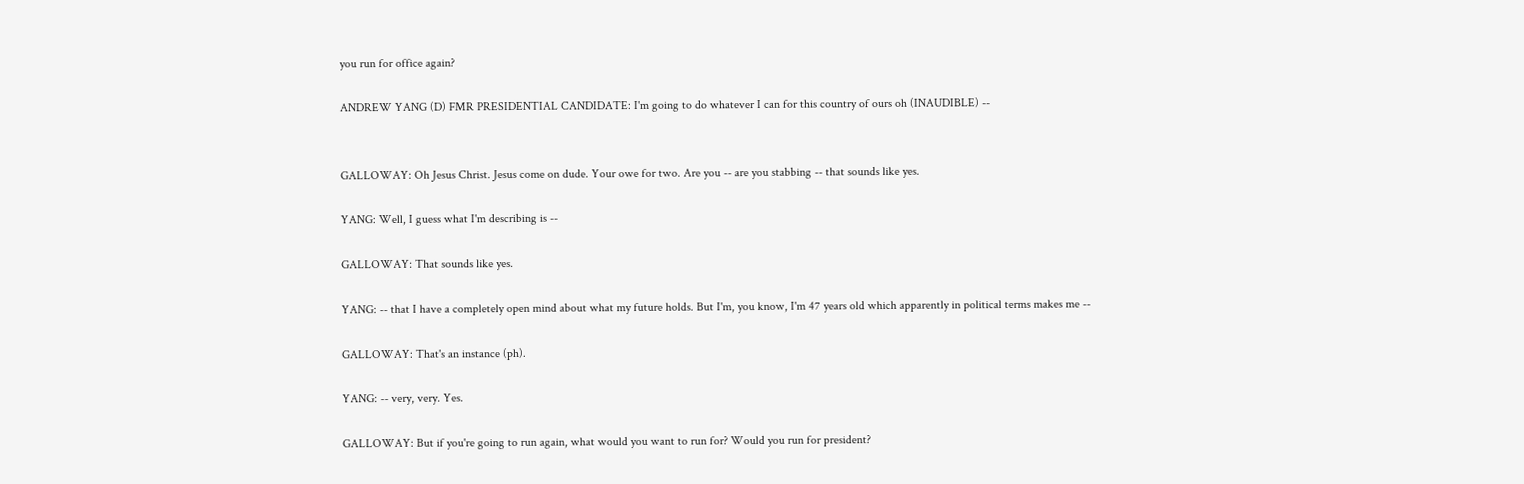you run for office again?

ANDREW YANG (D) FMR PRESIDENTIAL CANDIDATE: I'm going to do whatever I can for this country of ours oh (INAUDIBLE) --


GALLOWAY: Oh Jesus Christ. Jesus come on dude. Your owe for two. Are you -- are you stabbing -- that sounds like yes.

YANG: Well, I guess what I'm describing is --

GALLOWAY: That sounds like yes.

YANG: -- that I have a completely open mind about what my future holds. But I'm, you know, I'm 47 years old which apparently in political terms makes me --

GALLOWAY: That's an instance (ph).

YANG: -- very, very. Yes.

GALLOWAY: But if you're going to run again, what would you want to run for? Would you run for president?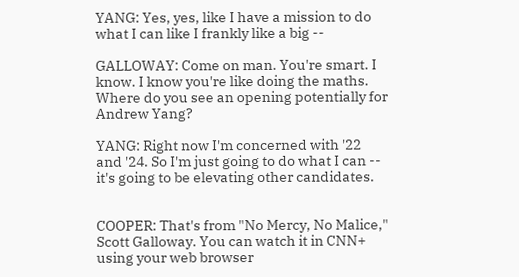YANG: Yes, yes, like I have a mission to do what I can like I frankly like a big --

GALLOWAY: Come on man. You're smart. I know. I know you're like doing the maths. Where do you see an opening potentially for Andrew Yang?

YANG: Right now I'm concerned with '22 and '24. So I'm just going to do what I can -- it's going to be elevating other candidates.


COOPER: That's from "No Mercy, No Malice," Scott Galloway. You can watch it in CNN+ using your web browser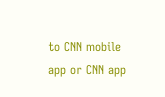to CNN mobile app or CNN app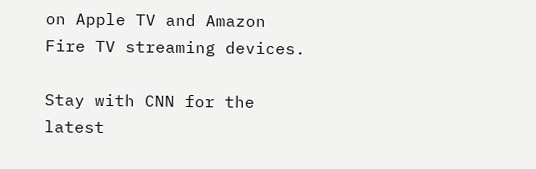on Apple TV and Amazon Fire TV streaming devices.

Stay with CNN for the latest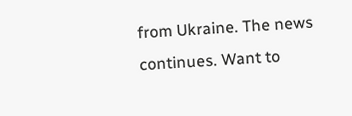from Ukraine. The news continues. Want to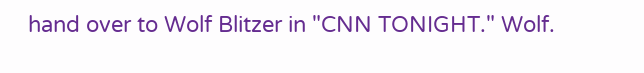hand over to Wolf Blitzer in "CNN TONIGHT." Wolf.